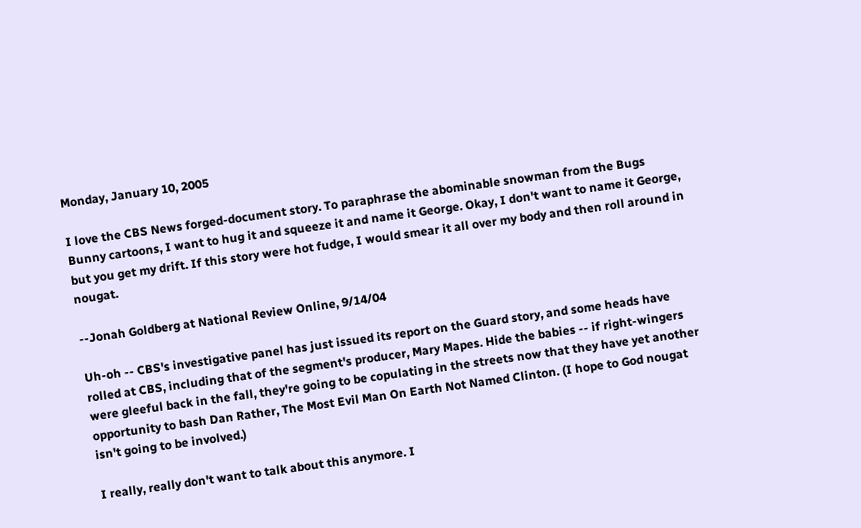Monday, January 10, 2005

I love the CBS News forged-document story. To paraphrase the abominable snowman from the Bugs Bunny cartoons, I want to hug it and squeeze it and name it George. Okay, I don't want to name it George, but you get my drift. If this story were hot fudge, I would smear it all over my body and then roll around in nougat.

--Jonah Goldberg at National Review Online, 9/14/04

Uh-oh -- CBS's investigative panel has just issued its report on the Guard story, and some heads have rolled at CBS, including that of the segment's producer, Mary Mapes. Hide the babies -- if right-wingers were gleeful back in the fall, they're going to be copulating in the streets now that they have yet another opportunity to bash Dan Rather, The Most Evil Man On Earth Not Named Clinton. (I hope to God nougat isn't going to be involved.)

I really, really don't want to talk about this anymore. I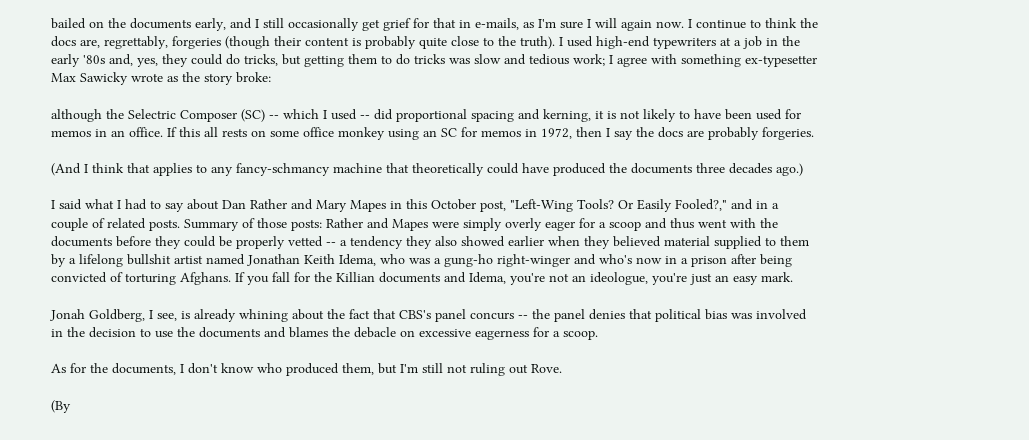bailed on the documents early, and I still occasionally get grief for that in e-mails, as I'm sure I will again now. I continue to think the docs are, regrettably, forgeries (though their content is probably quite close to the truth). I used high-end typewriters at a job in the early '80s and, yes, they could do tricks, but getting them to do tricks was slow and tedious work; I agree with something ex-typesetter Max Sawicky wrote as the story broke:

although the Selectric Composer (SC) -- which I used -- did proportional spacing and kerning, it is not likely to have been used for memos in an office. If this all rests on some office monkey using an SC for memos in 1972, then I say the docs are probably forgeries.

(And I think that applies to any fancy-schmancy machine that theoretically could have produced the documents three decades ago.)

I said what I had to say about Dan Rather and Mary Mapes in this October post, "Left-Wing Tools? Or Easily Fooled?," and in a couple of related posts. Summary of those posts: Rather and Mapes were simply overly eager for a scoop and thus went with the documents before they could be properly vetted -- a tendency they also showed earlier when they believed material supplied to them by a lifelong bullshit artist named Jonathan Keith Idema, who was a gung-ho right-winger and who's now in a prison after being convicted of torturing Afghans. If you fall for the Killian documents and Idema, you're not an ideologue, you're just an easy mark.

Jonah Goldberg, I see, is already whining about the fact that CBS's panel concurs -- the panel denies that political bias was involved in the decision to use the documents and blames the debacle on excessive eagerness for a scoop.

As for the documents, I don't know who produced them, but I'm still not ruling out Rove.

(By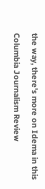the way, there's more on Idema in this Columbia Journalism Review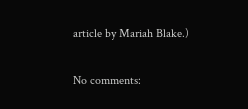article by Mariah Blake.)

No comments: